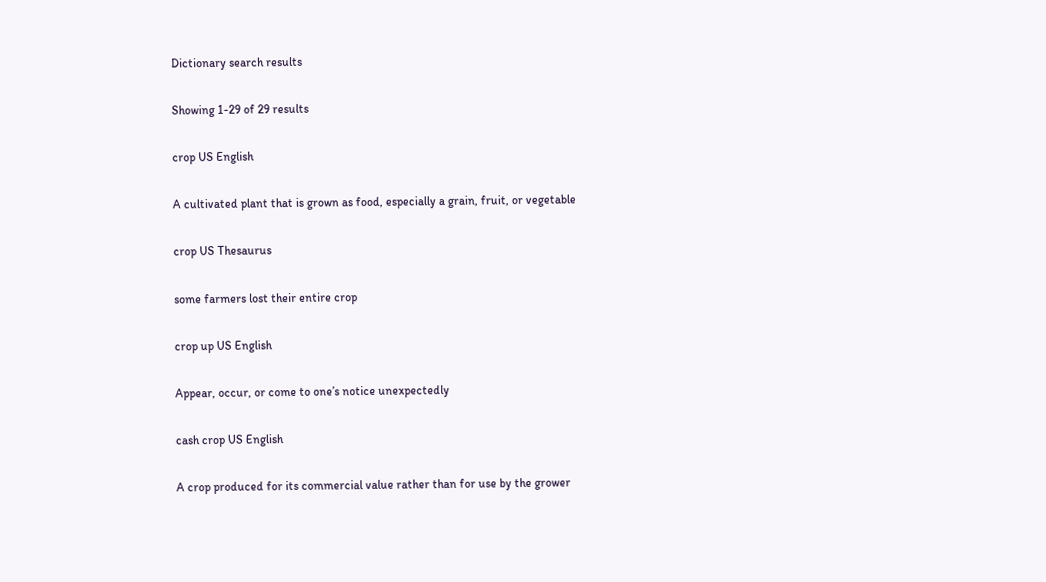Dictionary search results

Showing 1-29 of 29 results

crop US English

A cultivated plant that is grown as food, especially a grain, fruit, or vegetable

crop US Thesaurus

some farmers lost their entire crop

crop up US English

Appear, occur, or come to one’s notice unexpectedly

cash crop US English

A crop produced for its commercial value rather than for use by the grower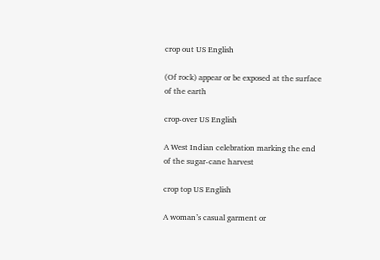crop out US English

(Of rock) appear or be exposed at the surface of the earth

crop-over US English

A West Indian celebration marking the end of the sugar-cane harvest

crop top US English

A woman’s casual garment or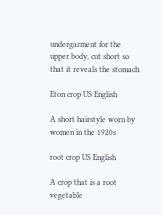undergarment for the upper body, cut short so that it reveals the stomach

Eton crop US English

A short hairstyle worn by women in the 1920s

root crop US English

A crop that is a root vegetable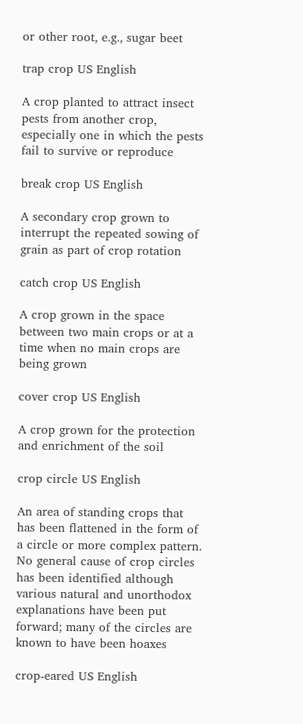or other root, e.g., sugar beet

trap crop US English

A crop planted to attract insect pests from another crop, especially one in which the pests fail to survive or reproduce

break crop US English

A secondary crop grown to interrupt the repeated sowing of grain as part of crop rotation

catch crop US English

A crop grown in the space between two main crops or at a time when no main crops are being grown

cover crop US English

A crop grown for the protection and enrichment of the soil

crop circle US English

An area of standing crops that has been flattened in the form of a circle or more complex pattern. No general cause of crop circles has been identified although various natural and unorthodox explanations have been put forward; many of the circles are known to have been hoaxes

crop-eared US English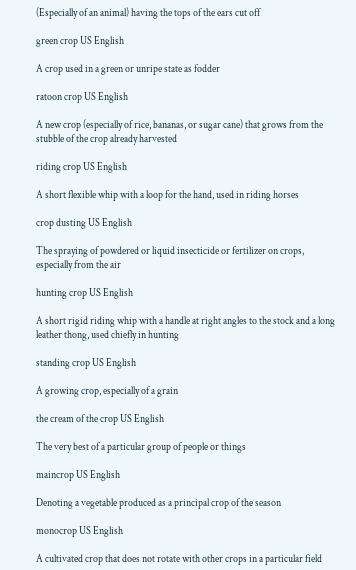(Especially of an animal) having the tops of the ears cut off

green crop US English

A crop used in a green or unripe state as fodder

ratoon crop US English

A new crop (especially of rice, bananas, or sugar cane) that grows from the stubble of the crop already harvested

riding crop US English

A short flexible whip with a loop for the hand, used in riding horses

crop dusting US English

The spraying of powdered or liquid insecticide or fertilizer on crops, especially from the air

hunting crop US English

A short rigid riding whip with a handle at right angles to the stock and a long leather thong, used chiefly in hunting

standing crop US English

A growing crop, especially of a grain

the cream of the crop US English

The very best of a particular group of people or things

maincrop US English

Denoting a vegetable produced as a principal crop of the season

monocrop US English

A cultivated crop that does not rotate with other crops in a particular field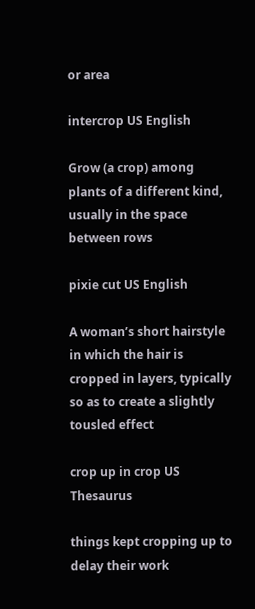or area

intercrop US English

Grow (a crop) among plants of a different kind, usually in the space between rows

pixie cut US English

A woman’s short hairstyle in which the hair is cropped in layers, typically so as to create a slightly tousled effect

crop up in crop US Thesaurus

things kept cropping up to delay their work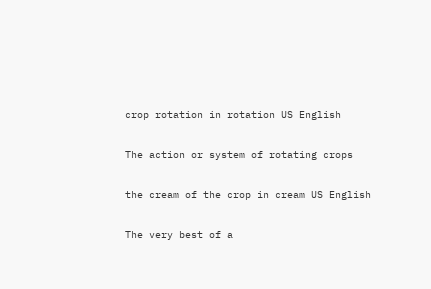crop rotation in rotation US English

The action or system of rotating crops

the cream of the crop in cream US English

The very best of a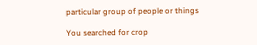particular group of people or things

You searched for crop